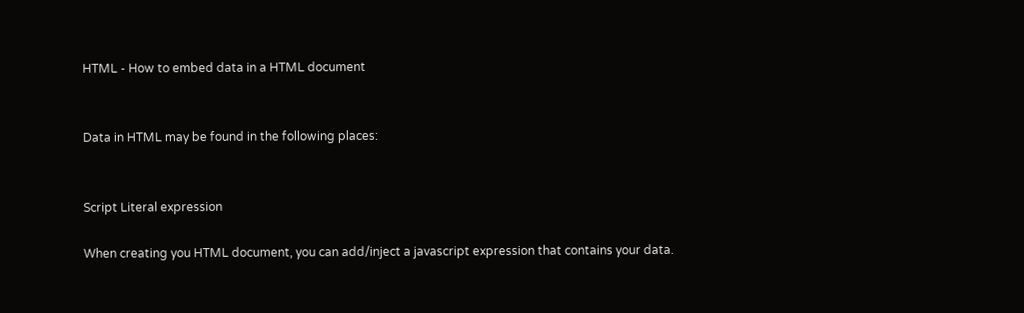HTML - How to embed data in a HTML document


Data in HTML may be found in the following places:


Script Literal expression

When creating you HTML document, you can add/inject a javascript expression that contains your data.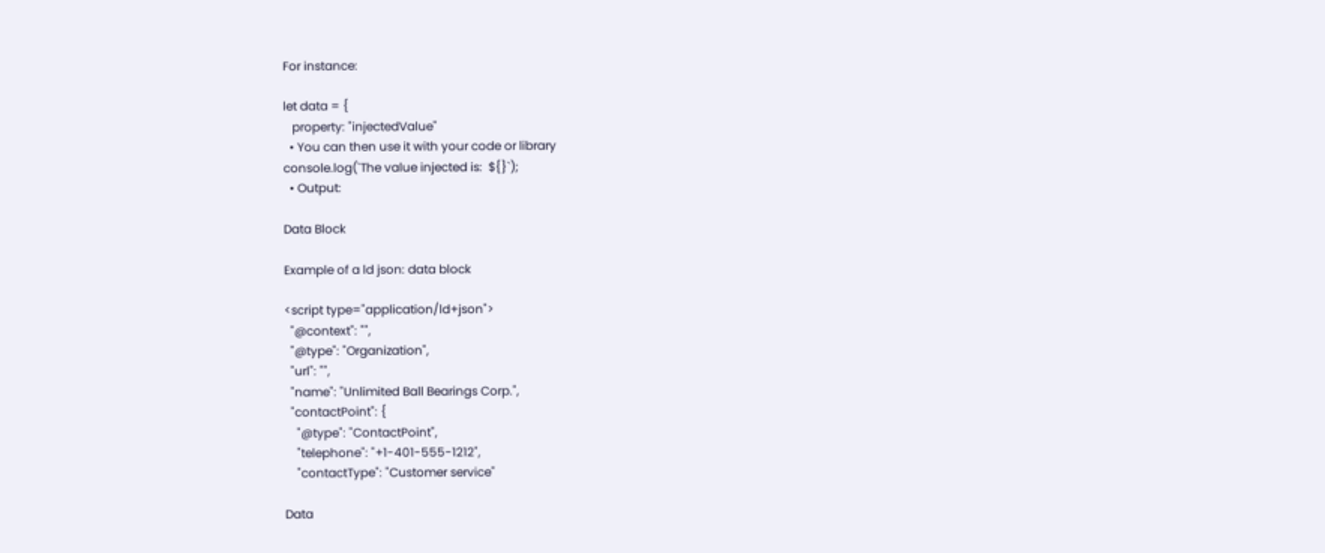For instance:

let data = {
   property: "injectedValue"
  • You can then use it with your code or library
console.log(`The value injected is:  ${}`);
  • Output:

Data Block

Example of a ld json: data block

<script type="application/ld+json">
  "@context": "",
  "@type": "Organization",
  "url": "",
  "name": "Unlimited Ball Bearings Corp.",
  "contactPoint": {
    "@type": "ContactPoint",
    "telephone": "+1-401-555-1212",
    "contactType": "Customer service"

Data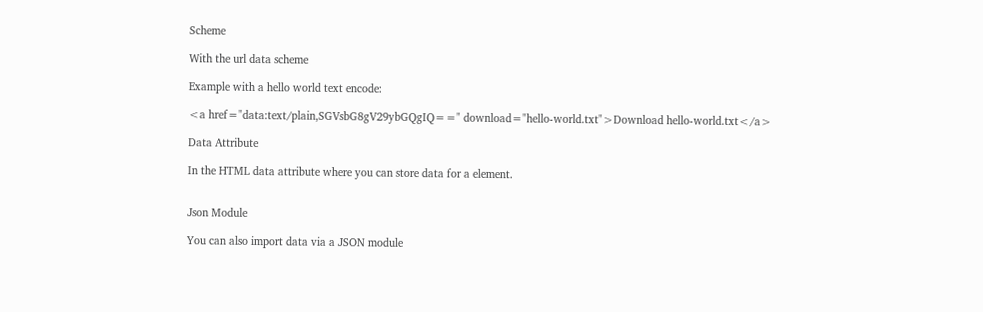Scheme

With the url data scheme

Example with a hello world text encode:

<a href="data:text/plain,SGVsbG8gV29ybGQgIQ==" download="hello-world.txt">Download hello-world.txt</a>

Data Attribute

In the HTML data attribute where you can store data for a element.


Json Module

You can also import data via a JSON module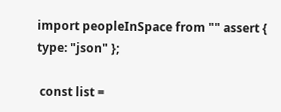import peopleInSpace from "" assert { type: "json" };

 const list =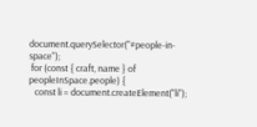document.querySelector("#people-in-space");
 for (const { craft, name } of peopleInSpace.people) {
   const li = document.createElement("li");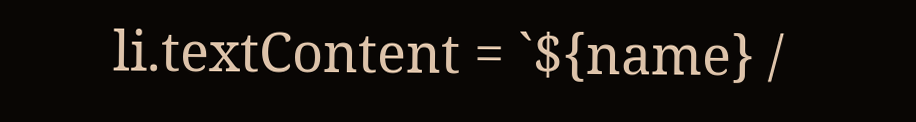li.textContent = `${name} /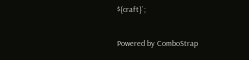${craft}`;

Powered by ComboStrap